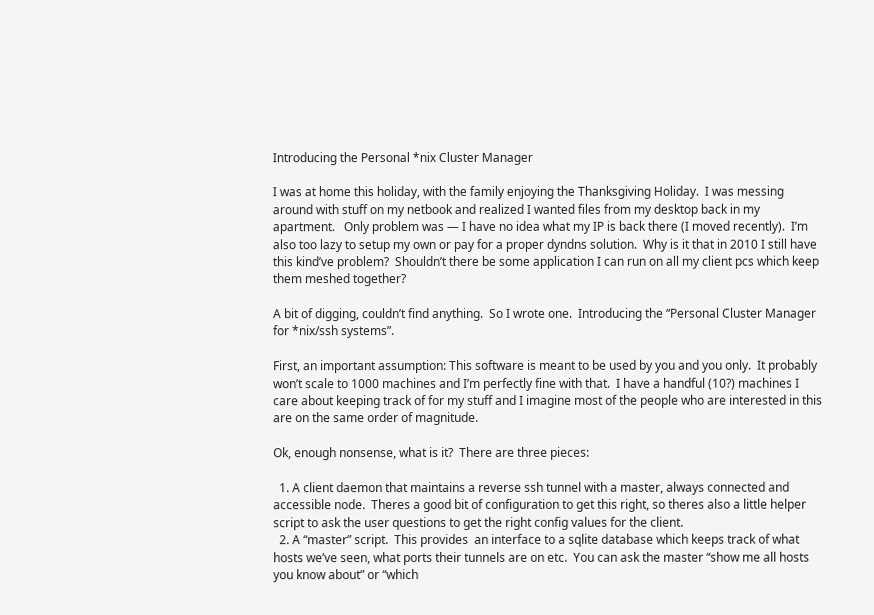Introducing the Personal *nix Cluster Manager

I was at home this holiday, with the family enjoying the Thanksgiving Holiday.  I was messing around with stuff on my netbook and realized I wanted files from my desktop back in my apartment.   Only problem was — I have no idea what my IP is back there (I moved recently).  I’m also too lazy to setup my own or pay for a proper dyndns solution.  Why is it that in 2010 I still have this kind’ve problem?  Shouldn’t there be some application I can run on all my client pcs which keep them meshed together?

A bit of digging, couldn’t find anything.  So I wrote one.  Introducing the “Personal Cluster Manager for *nix/ssh systems”.

First, an important assumption: This software is meant to be used by you and you only.  It probably won’t scale to 1000 machines and I’m perfectly fine with that.  I have a handful (10?) machines I care about keeping track of for my stuff and I imagine most of the people who are interested in this are on the same order of magnitude.

Ok, enough nonsense, what is it?  There are three pieces:

  1. A client daemon that maintains a reverse ssh tunnel with a master, always connected and accessible node.  Theres a good bit of configuration to get this right, so theres also a little helper script to ask the user questions to get the right config values for the client.
  2. A “master” script.  This provides  an interface to a sqlite database which keeps track of what hosts we’ve seen, what ports their tunnels are on etc.  You can ask the master “show me all hosts you know about” or “which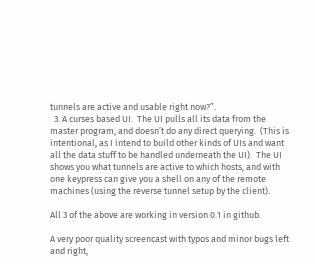tunnels are active and usable right now?”.
  3. A curses based UI.  The UI pulls all its data from the master program, and doesn’t do any direct querying.  (This is intentional, as I intend to build other kinds of UIs and want all the data stuff to be handled underneath the UI).  The UI shows you what tunnels are active to which hosts, and with one keypress can give you a shell on any of the remote machines (using the reverse tunnel setup by the client).

All 3 of the above are working in version 0.1 in github.

A very poor quality screencast with typos and minor bugs left and right,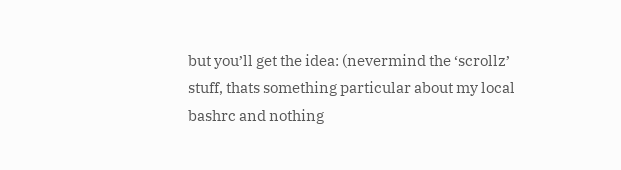but you’ll get the idea: (nevermind the ‘scrollz’ stuff, thats something particular about my local bashrc and nothing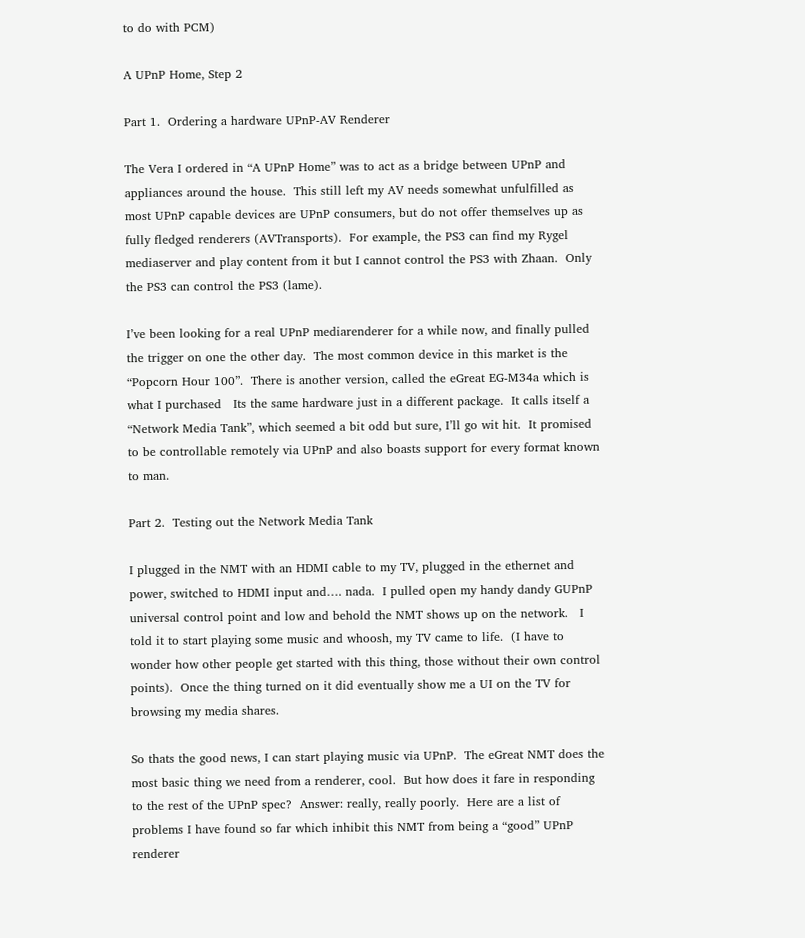to do with PCM)

A UPnP Home, Step 2

Part 1.  Ordering a hardware UPnP-AV Renderer

The Vera I ordered in “A UPnP Home” was to act as a bridge between UPnP and appliances around the house.  This still left my AV needs somewhat unfulfilled as most UPnP capable devices are UPnP consumers, but do not offer themselves up as fully fledged renderers (AVTransports).  For example, the PS3 can find my Rygel mediaserver and play content from it but I cannot control the PS3 with Zhaan.  Only the PS3 can control the PS3 (lame).

I’ve been looking for a real UPnP mediarenderer for a while now, and finally pulled the trigger on one the other day.  The most common device in this market is the “Popcorn Hour 100”.  There is another version, called the eGreat EG-M34a which is what I purchased   Its the same hardware just in a different package.  It calls itself a “Network Media Tank”, which seemed a bit odd but sure, I’ll go wit hit.  It promised to be controllable remotely via UPnP and also boasts support for every format known to man.

Part 2.  Testing out the Network Media Tank

I plugged in the NMT with an HDMI cable to my TV, plugged in the ethernet and power, switched to HDMI input and…. nada.  I pulled open my handy dandy GUPnP universal control point and low and behold the NMT shows up on the network.   I told it to start playing some music and whoosh, my TV came to life.  (I have to wonder how other people get started with this thing, those without their own control points).  Once the thing turned on it did eventually show me a UI on the TV for browsing my media shares.

So thats the good news, I can start playing music via UPnP.  The eGreat NMT does the most basic thing we need from a renderer, cool.  But how does it fare in responding to the rest of the UPnP spec?  Answer: really, really poorly.  Here are a list of problems I have found so far which inhibit this NMT from being a “good” UPnP renderer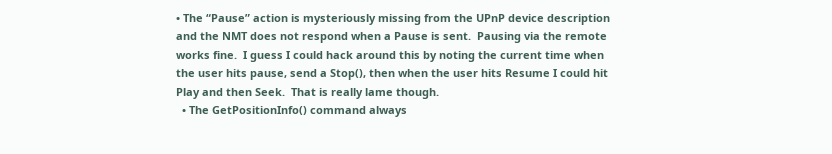• The “Pause” action is mysteriously missing from the UPnP device description and the NMT does not respond when a Pause is sent.  Pausing via the remote works fine.  I guess I could hack around this by noting the current time when the user hits pause, send a Stop(), then when the user hits Resume I could hit Play and then Seek.  That is really lame though.
  • The GetPositionInfo() command always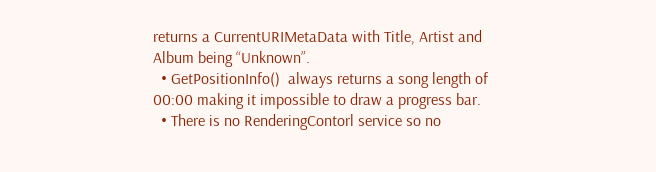returns a CurrentURIMetaData with Title, Artist and Album being “Unknown”.
  • GetPositionInfo()  always returns a song length of 00:00 making it impossible to draw a progress bar.
  • There is no RenderingContorl service so no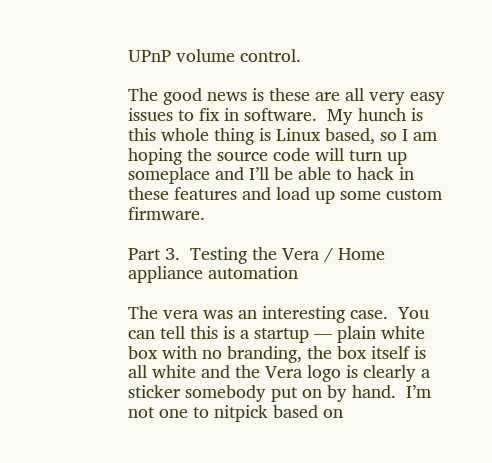UPnP volume control.

The good news is these are all very easy issues to fix in software.  My hunch is this whole thing is Linux based, so I am hoping the source code will turn up someplace and I’ll be able to hack in these features and load up some custom firmware.

Part 3.  Testing the Vera / Home appliance automation

The vera was an interesting case.  You can tell this is a startup — plain white box with no branding, the box itself is all white and the Vera logo is clearly a sticker somebody put on by hand.  I’m not one to nitpick based on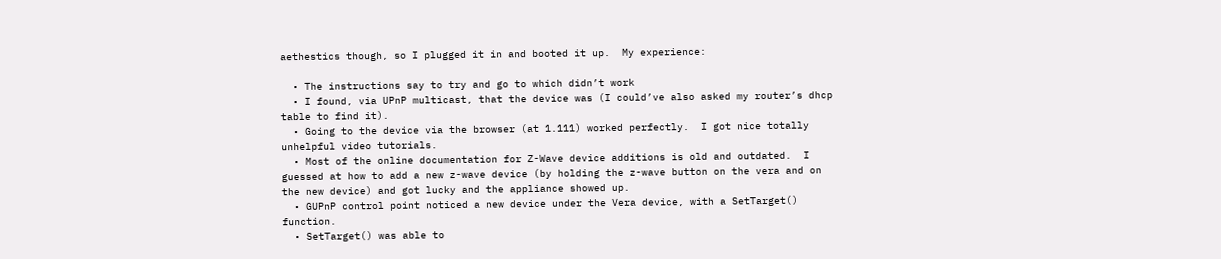aethestics though, so I plugged it in and booted it up.  My experience:

  • The instructions say to try and go to which didn’t work
  • I found, via UPnP multicast, that the device was (I could’ve also asked my router’s dhcp table to find it).
  • Going to the device via the browser (at 1.111) worked perfectly.  I got nice totally unhelpful video tutorials.
  • Most of the online documentation for Z-Wave device additions is old and outdated.  I guessed at how to add a new z-wave device (by holding the z-wave button on the vera and on the new device) and got lucky and the appliance showed up.
  • GUPnP control point noticed a new device under the Vera device, with a SetTarget() function.
  • SetTarget() was able to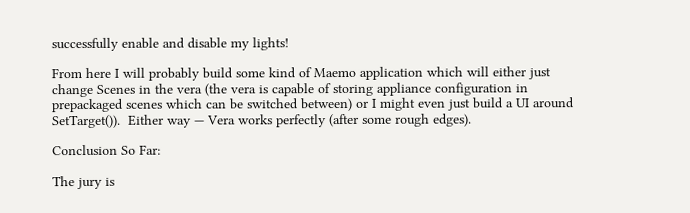successfully enable and disable my lights!

From here I will probably build some kind of Maemo application which will either just change Scenes in the vera (the vera is capable of storing appliance configuration in prepackaged scenes which can be switched between) or I might even just build a UI around SetTarget()).  Either way — Vera works perfectly (after some rough edges).

Conclusion So Far:

The jury is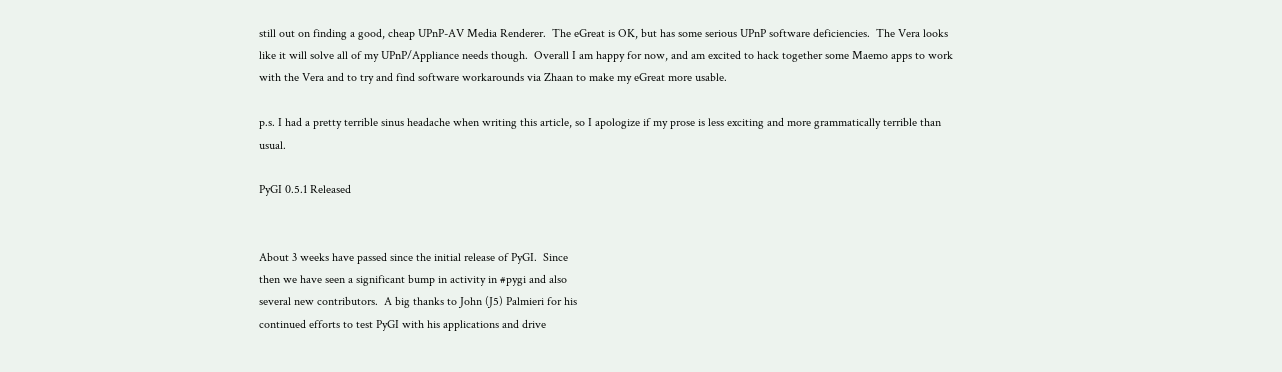still out on finding a good, cheap UPnP-AV Media Renderer.  The eGreat is OK, but has some serious UPnP software deficiencies.  The Vera looks like it will solve all of my UPnP/Appliance needs though.  Overall I am happy for now, and am excited to hack together some Maemo apps to work with the Vera and to try and find software workarounds via Zhaan to make my eGreat more usable.

p.s. I had a pretty terrible sinus headache when writing this article, so I apologize if my prose is less exciting and more grammatically terrible than usual.

PyGI 0.5.1 Released


About 3 weeks have passed since the initial release of PyGI.  Since
then we have seen a significant bump in activity in #pygi and also
several new contributors.  A big thanks to John (J5) Palmieri for his
continued efforts to test PyGI with his applications and drive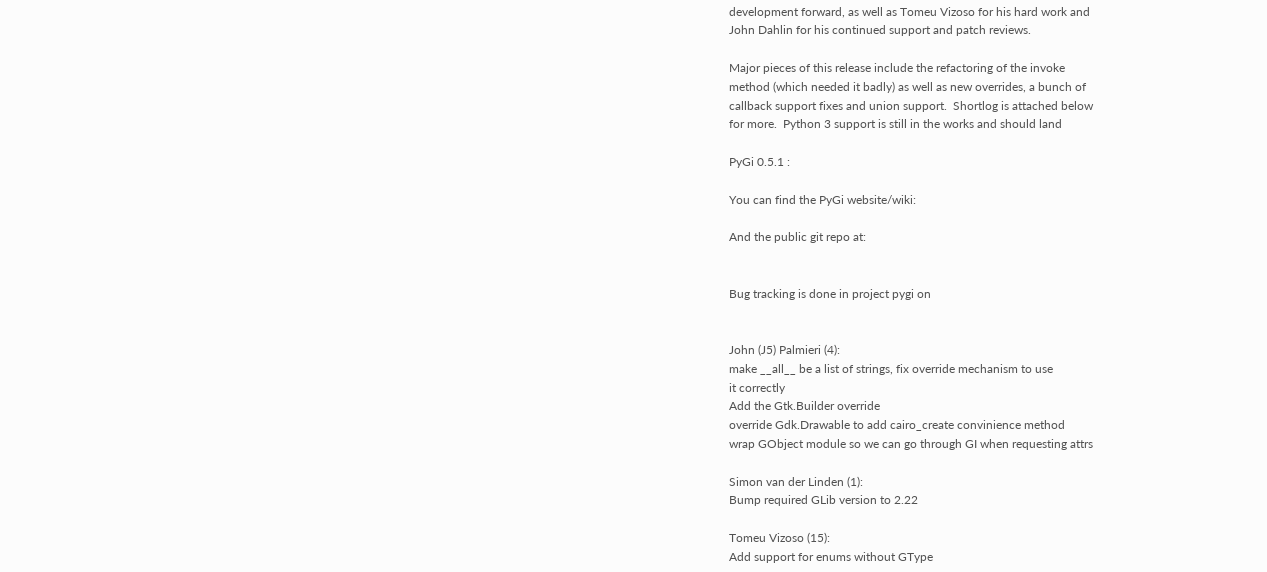development forward, as well as Tomeu Vizoso for his hard work and
John Dahlin for his continued support and patch reviews.

Major pieces of this release include the refactoring of the invoke
method (which needed it badly) as well as new overrides, a bunch of
callback support fixes and union support.  Shortlog is attached below
for more.  Python 3 support is still in the works and should land

PyGi 0.5.1 :

You can find the PyGi website/wiki:

And the public git repo at:


Bug tracking is done in project pygi on


John (J5) Palmieri (4):
make __all__ be a list of strings, fix override mechanism to use
it correctly
Add the Gtk.Builder override
override Gdk.Drawable to add cairo_create convinience method
wrap GObject module so we can go through GI when requesting attrs

Simon van der Linden (1):
Bump required GLib version to 2.22

Tomeu Vizoso (15):
Add support for enums without GType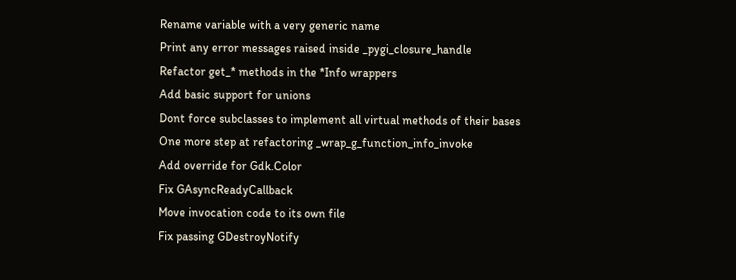Rename variable with a very generic name
Print any error messages raised inside _pygi_closure_handle
Refactor get_* methods in the *Info wrappers
Add basic support for unions
Dont force subclasses to implement all virtual methods of their bases
One more step at refactoring _wrap_g_function_info_invoke
Add override for Gdk.Color
Fix GAsyncReadyCallback
Move invocation code to its own file
Fix passing GDestroyNotify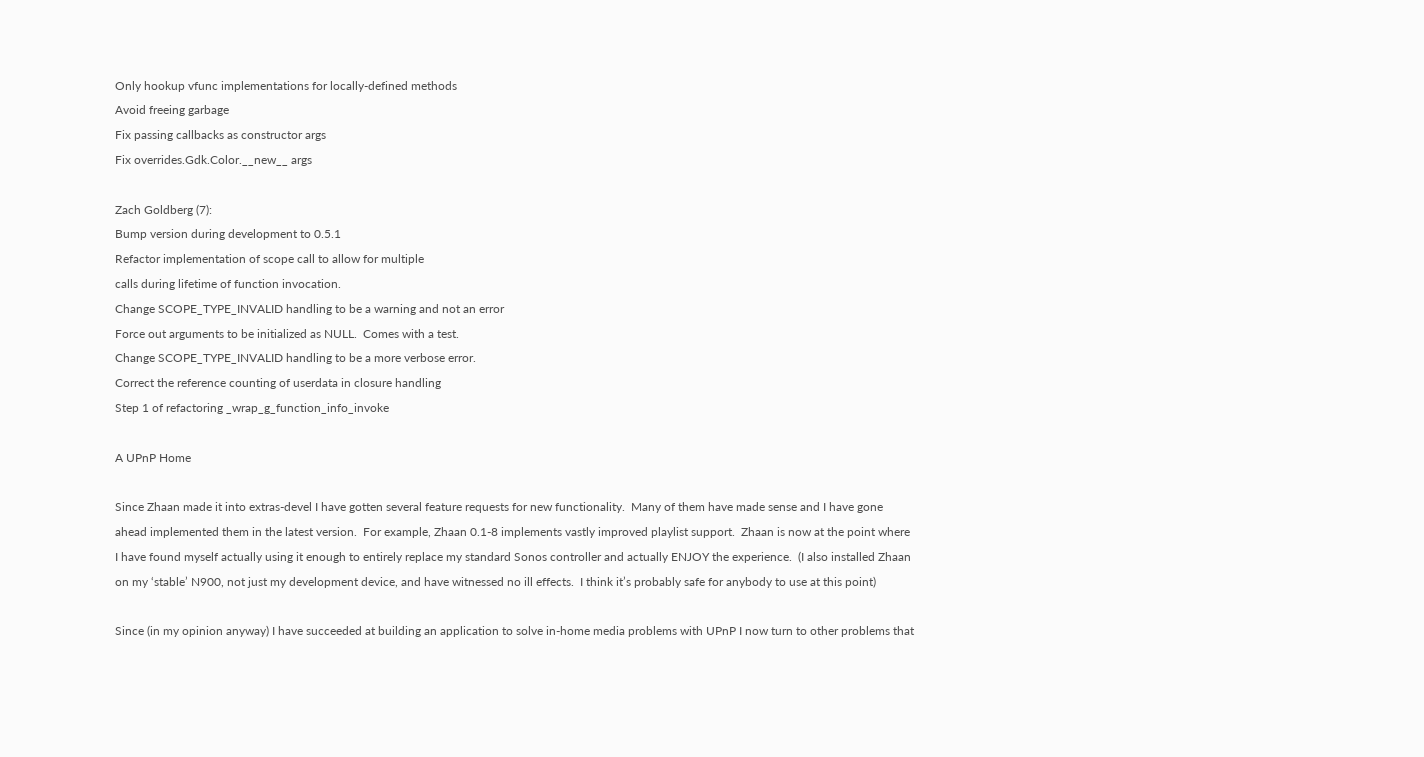Only hookup vfunc implementations for locally-defined methods
Avoid freeing garbage
Fix passing callbacks as constructor args
Fix overrides.Gdk.Color.__new__ args

Zach Goldberg (7):
Bump version during development to 0.5.1
Refactor implementation of scope call to allow for multiple
calls during lifetime of function invocation.
Change SCOPE_TYPE_INVALID handling to be a warning and not an error
Force out arguments to be initialized as NULL.  Comes with a test.
Change SCOPE_TYPE_INVALID handling to be a more verbose error.
Correct the reference counting of userdata in closure handling
Step 1 of refactoring _wrap_g_function_info_invoke

A UPnP Home

Since Zhaan made it into extras-devel I have gotten several feature requests for new functionality.  Many of them have made sense and I have gone ahead implemented them in the latest version.  For example, Zhaan 0.1-8 implements vastly improved playlist support.  Zhaan is now at the point where I have found myself actually using it enough to entirely replace my standard Sonos controller and actually ENJOY the experience.  (I also installed Zhaan on my ‘stable’ N900, not just my development device, and have witnessed no ill effects.  I think it’s probably safe for anybody to use at this point)

Since (in my opinion anyway) I have succeeded at building an application to solve in-home media problems with UPnP I now turn to other problems that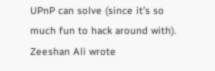UPnP can solve (since it’s so much fun to hack around with).  Zeeshan Ali wrote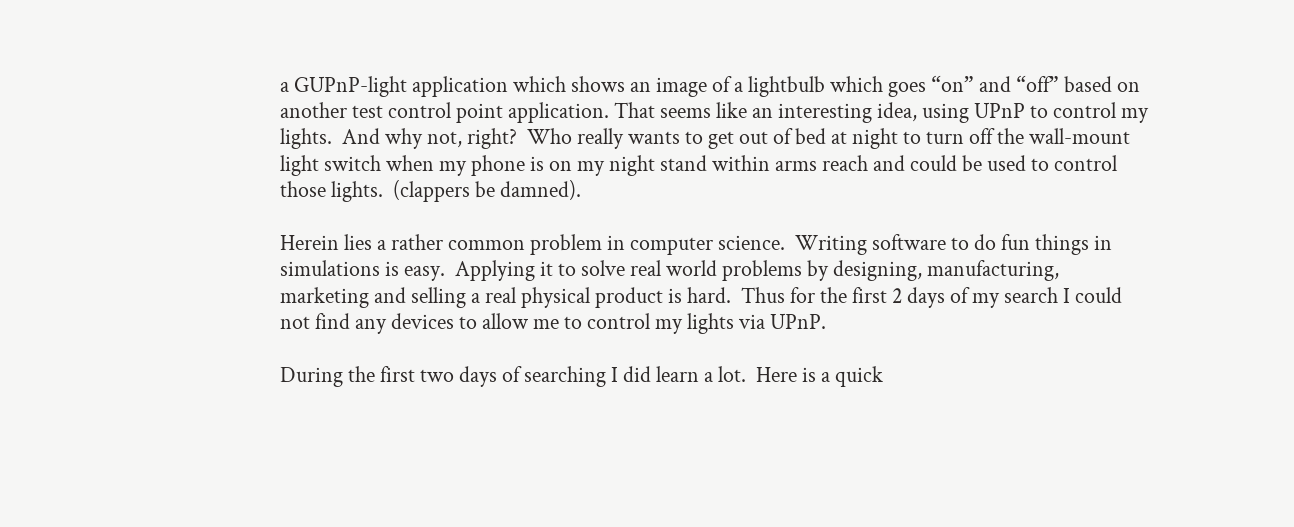a GUPnP-light application which shows an image of a lightbulb which goes “on” and “off” based on another test control point application. That seems like an interesting idea, using UPnP to control my lights.  And why not, right?  Who really wants to get out of bed at night to turn off the wall-mount light switch when my phone is on my night stand within arms reach and could be used to control those lights.  (clappers be damned).

Herein lies a rather common problem in computer science.  Writing software to do fun things in simulations is easy.  Applying it to solve real world problems by designing, manufacturing, marketing and selling a real physical product is hard.  Thus for the first 2 days of my search I could not find any devices to allow me to control my lights via UPnP.

During the first two days of searching I did learn a lot.  Here is a quick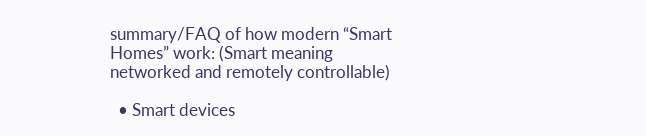summary/FAQ of how modern “Smart Homes” work: (Smart meaning networked and remotely controllable)

  • Smart devices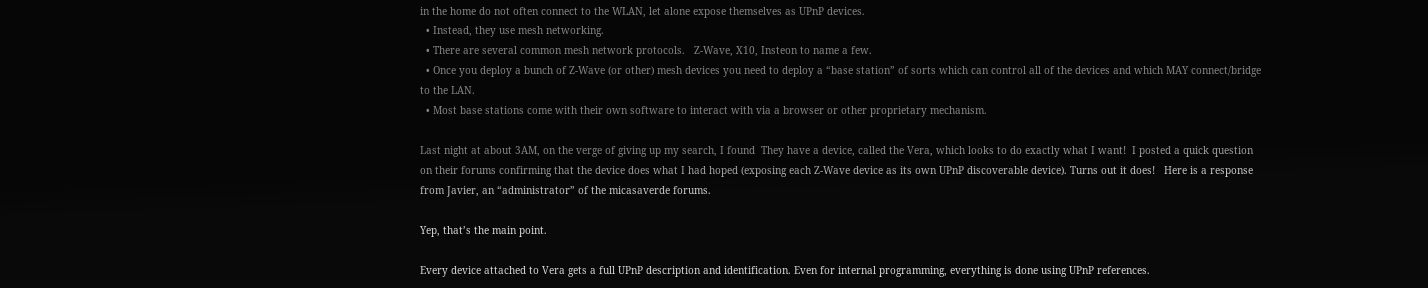in the home do not often connect to the WLAN, let alone expose themselves as UPnP devices.
  • Instead, they use mesh networking.
  • There are several common mesh network protocols.   Z-Wave, X10, Insteon to name a few.
  • Once you deploy a bunch of Z-Wave (or other) mesh devices you need to deploy a “base station” of sorts which can control all of the devices and which MAY connect/bridge to the LAN.
  • Most base stations come with their own software to interact with via a browser or other proprietary mechanism.

Last night at about 3AM, on the verge of giving up my search, I found  They have a device, called the Vera, which looks to do exactly what I want!  I posted a quick question on their forums confirming that the device does what I had hoped (exposing each Z-Wave device as its own UPnP discoverable device). Turns out it does!   Here is a response from Javier, an “administrator” of the micasaverde forums.

Yep, that’s the main point.

Every device attached to Vera gets a full UPnP description and identification. Even for internal programming, everything is done using UPnP references.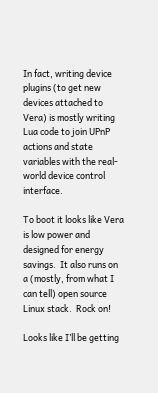In fact, writing device plugins (to get new devices attached to Vera) is mostly writing Lua code to join UPnP actions and state variables with the real-world device control interface.

To boot it looks like Vera is low power and designed for energy savings.  It also runs on a (mostly, from what I can tell) open source Linux stack.  Rock on!

Looks like I’ll be getting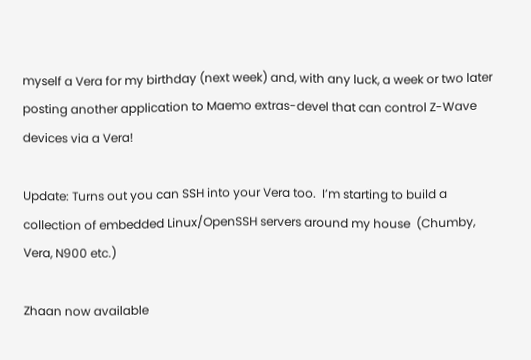myself a Vera for my birthday (next week) and, with any luck, a week or two later posting another application to Maemo extras-devel that can control Z-Wave devices via a Vera!

Update: Turns out you can SSH into your Vera too.  I’m starting to build a collection of embedded Linux/OpenSSH servers around my house  (Chumby, Vera, N900 etc.)

Zhaan now available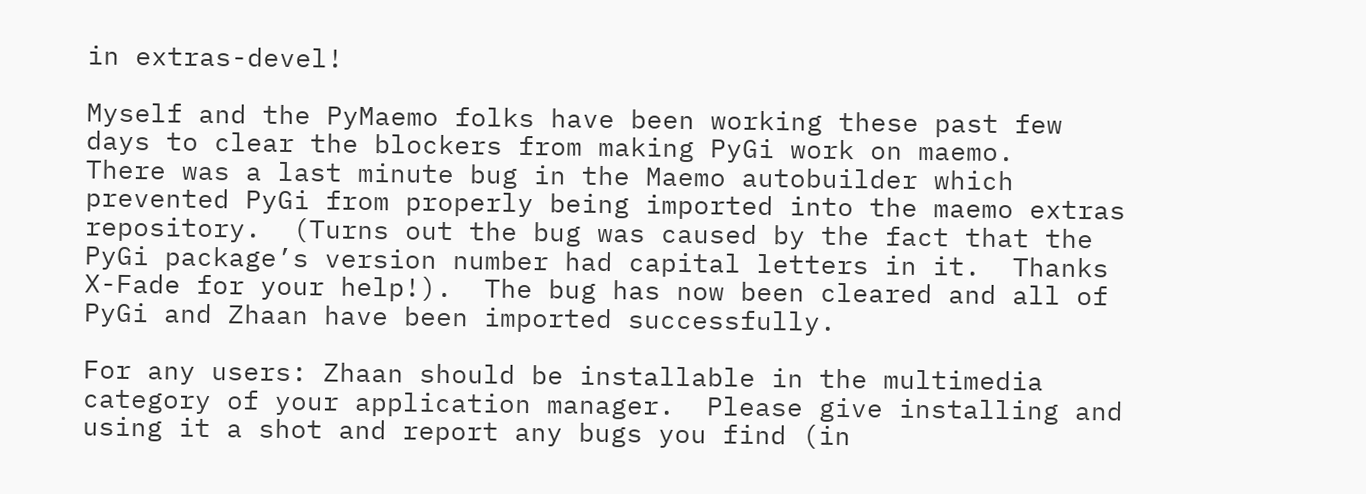in extras-devel!

Myself and the PyMaemo folks have been working these past few days to clear the blockers from making PyGi work on maemo.   There was a last minute bug in the Maemo autobuilder which prevented PyGi from properly being imported into the maemo extras repository.  (Turns out the bug was caused by the fact that the PyGi package’s version number had capital letters in it.  Thanks X-Fade for your help!).  The bug has now been cleared and all of PyGi and Zhaan have been imported successfully.

For any users: Zhaan should be installable in the multimedia category of your application manager.  Please give installing and using it a shot and report any bugs you find (in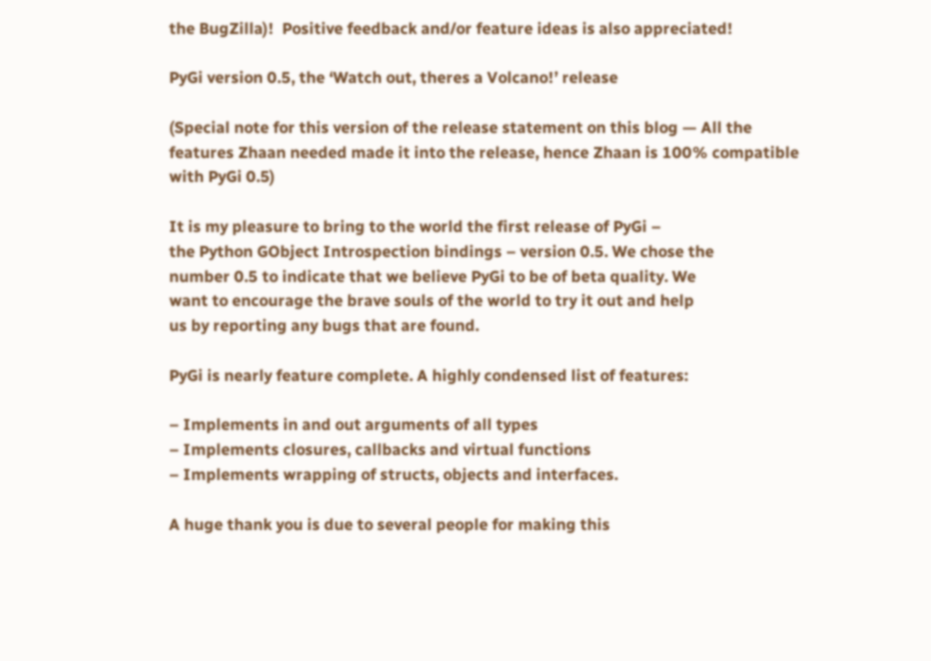the BugZilla)!  Positive feedback and/or feature ideas is also appreciated!

PyGi version 0.5, the ‘Watch out, theres a Volcano!’ release

(Special note for this version of the release statement on this blog — All the features Zhaan needed made it into the release, hence Zhaan is 100% compatible with PyGi 0.5)

It is my pleasure to bring to the world the first release of PyGi –
the Python GObject Introspection bindings – version 0.5. We chose the
number 0.5 to indicate that we believe PyGi to be of beta quality. We
want to encourage the brave souls of the world to try it out and help
us by reporting any bugs that are found.

PyGi is nearly feature complete. A highly condensed list of features:

– Implements in and out arguments of all types
– Implements closures, callbacks and virtual functions
– Implements wrapping of structs, objects and interfaces.

A huge thank you is due to several people for making this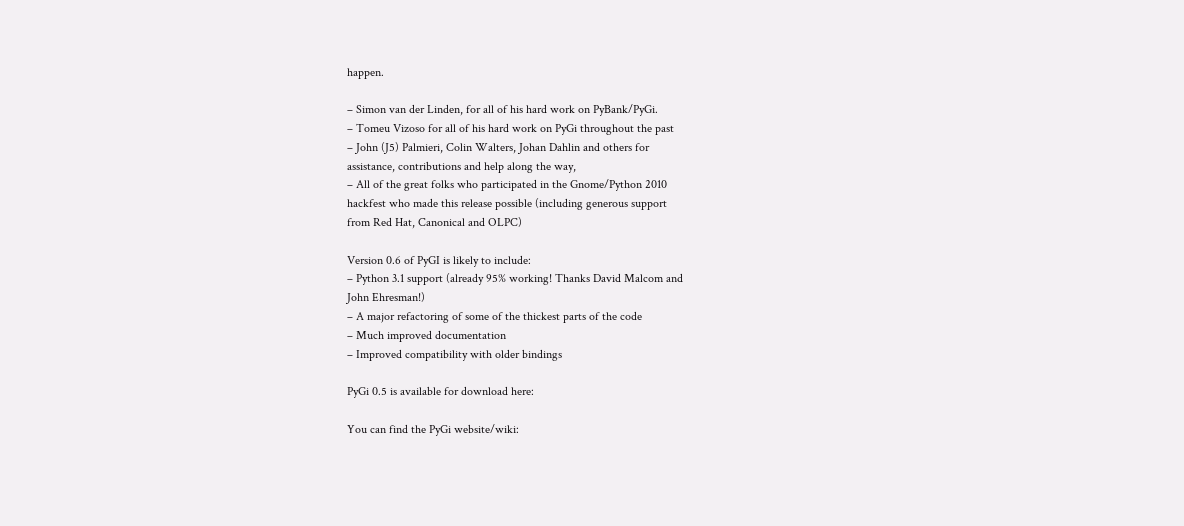happen.

– Simon van der Linden, for all of his hard work on PyBank/PyGi.
– Tomeu Vizoso for all of his hard work on PyGi throughout the past
– John (J5) Palmieri, Colin Walters, Johan Dahlin and others for
assistance, contributions and help along the way,
– All of the great folks who participated in the Gnome/Python 2010
hackfest who made this release possible (including generous support
from Red Hat, Canonical and OLPC)

Version 0.6 of PyGI is likely to include:
– Python 3.1 support (already 95% working! Thanks David Malcom and
John Ehresman!)
– A major refactoring of some of the thickest parts of the code
– Much improved documentation
– Improved compatibility with older bindings

PyGi 0.5 is available for download here:

You can find the PyGi website/wiki: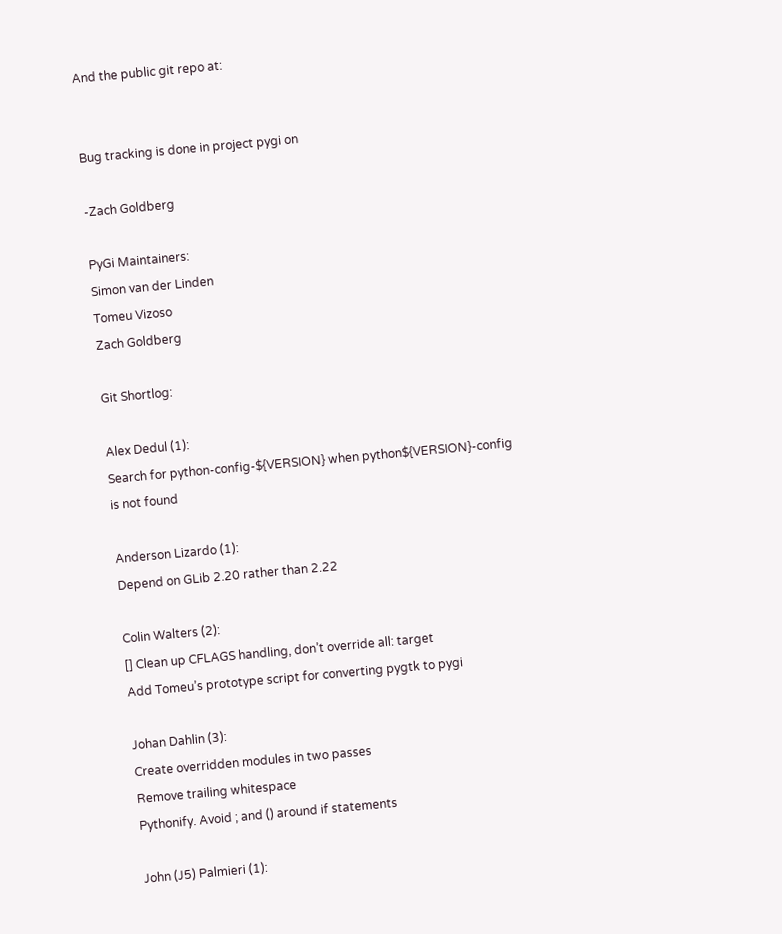And the public git repo at:


Bug tracking is done in project pygi on

-Zach Goldberg

PyGi Maintainers:
Simon van der Linden
Tomeu Vizoso
Zach Goldberg

Git Shortlog:

Alex Dedul (1):
Search for python-config-${VERSION} when python${VERSION}-config
is not found

Anderson Lizardo (1):
Depend on GLib 2.20 rather than 2.22

Colin Walters (2):
[] Clean up CFLAGS handling, don’t override all: target
Add Tomeu’s prototype script for converting pygtk to pygi

Johan Dahlin (3):
Create overridden modules in two passes
Remove trailing whitespace
Pythonify. Avoid ; and () around if statements

John (J5) Palmieri (1):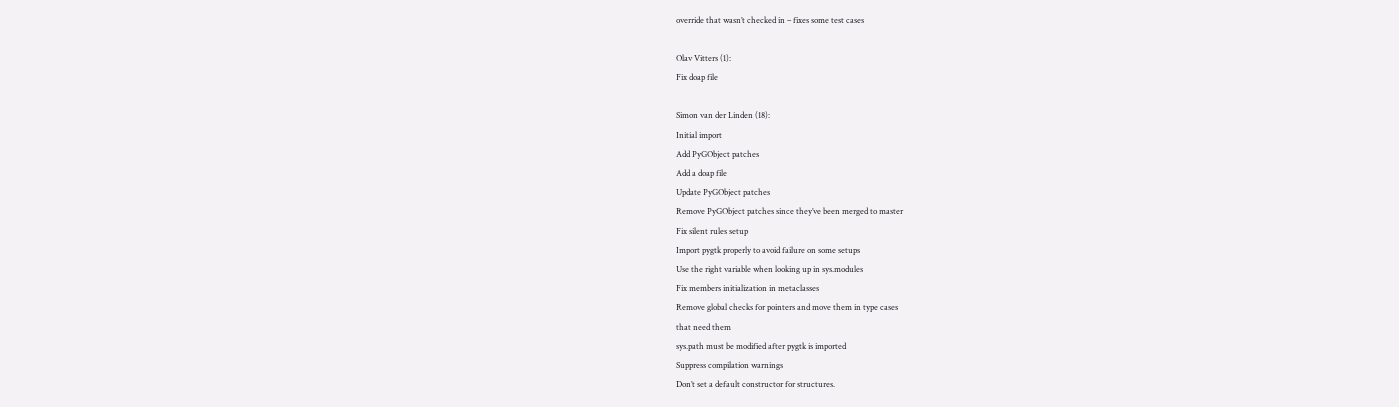override that wasn’t checked in – fixes some test cases

Olav Vitters (1):
Fix doap file

Simon van der Linden (18):
Initial import
Add PyGObject patches
Add a doap file
Update PyGObject patches
Remove PyGObject patches since they’ve been merged to master
Fix silent rules setup
Import pygtk properly to avoid failure on some setups
Use the right variable when looking up in sys.modules
Fix members initialization in metaclasses
Remove global checks for pointers and move them in type cases
that need them
sys.path must be modified after pygtk is imported
Suppress compilation warnings
Don’t set a default constructor for structures.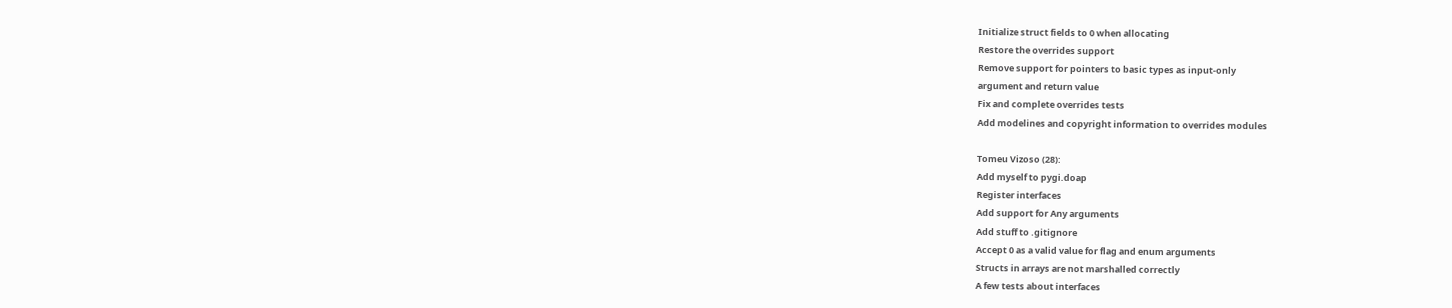Initialize struct fields to 0 when allocating
Restore the overrides support
Remove support for pointers to basic types as input-only
argument and return value
Fix and complete overrides tests
Add modelines and copyright information to overrides modules

Tomeu Vizoso (28):
Add myself to pygi.doap
Register interfaces
Add support for Any arguments
Add stuff to .gitignore
Accept 0 as a valid value for flag and enum arguments
Structs in arrays are not marshalled correctly
A few tests about interfaces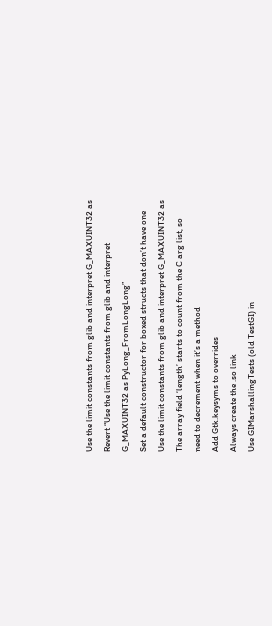Use the limit constants from glib and interpret G_MAXUINT32 as
Revert “Use the limit constants from glib and interpret
G_MAXUINT32 as PyLong_FromLongLong”
Set a default constructor for boxed structs that don’t have one
Use the limit constants from glib and interpret G_MAXUINT32 as
The array field ‘length’ starts to count from the C arg list, so
need to decrement when it’s a method
Add Gtk.keysyms to overrides
Always create the .so link
Use GIMarshallingTests (old TestGI) in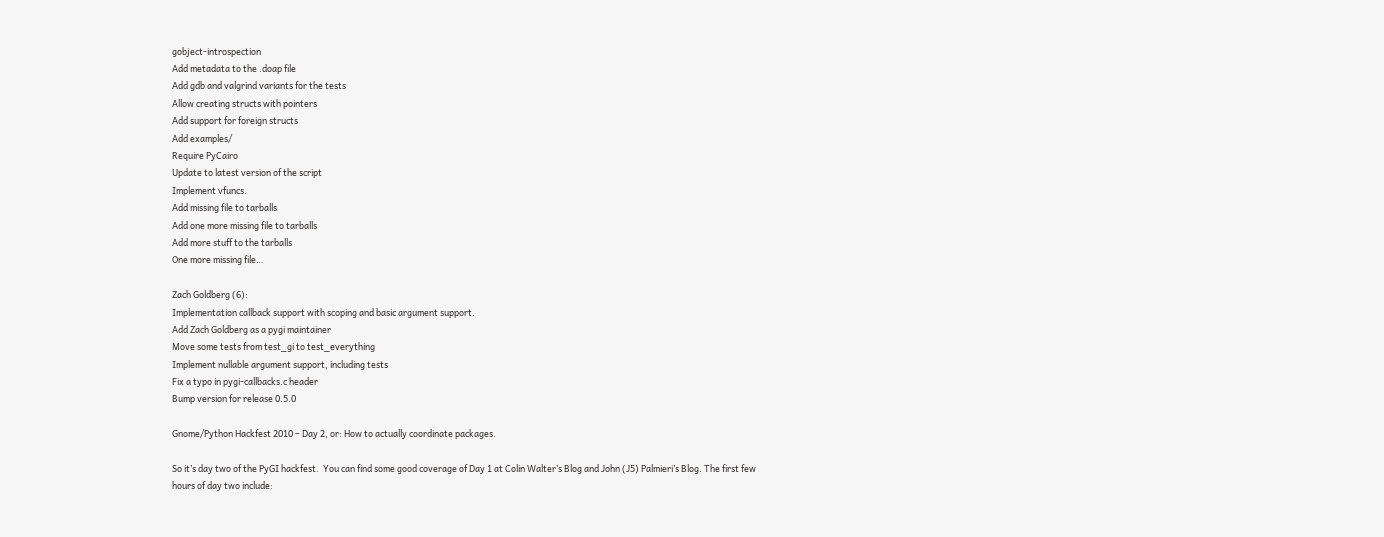gobject-introspection
Add metadata to the .doap file
Add gdb and valgrind variants for the tests
Allow creating structs with pointers
Add support for foreign structs
Add examples/
Require PyCairo
Update to latest version of the script
Implement vfuncs.
Add missing file to tarballs
Add one more missing file to tarballs
Add more stuff to the tarballs
One more missing file…

Zach Goldberg (6):
Implementation callback support with scoping and basic argument support.
Add Zach Goldberg as a pygi maintainer
Move some tests from test_gi to test_everything
Implement nullable argument support, including tests
Fix a typo in pygi-callbacks.c header
Bump version for release 0.5.0

Gnome/Python Hackfest 2010 – Day 2, or: How to actually coordinate packages.

So it’s day two of the PyGI hackfest.  You can find some good coverage of Day 1 at Colin Walter’s Blog and John (J5) Palmieri’s Blog. The first few hours of day two include: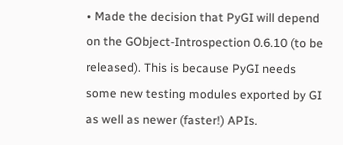• Made the decision that PyGI will depend on the GObject-Introspection 0.6.10 (to be released). This is because PyGI needs some new testing modules exported by GI as well as newer (faster!) APIs.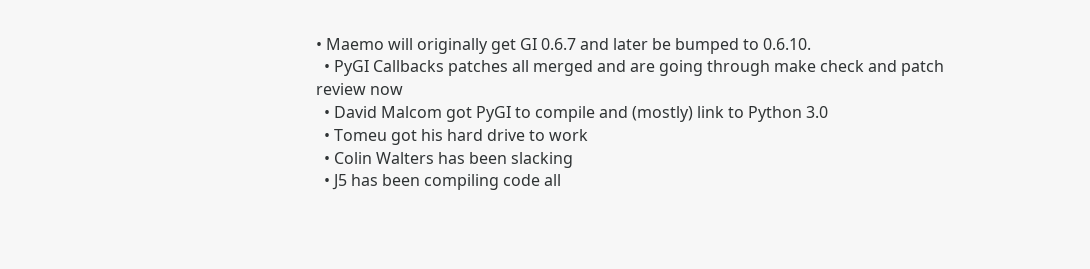• Maemo will originally get GI 0.6.7 and later be bumped to 0.6.10.
  • PyGI Callbacks patches all merged and are going through make check and patch review now
  • David Malcom got PyGI to compile and (mostly) link to Python 3.0
  • Tomeu got his hard drive to work
  • Colin Walters has been slacking
  • J5 has been compiling code all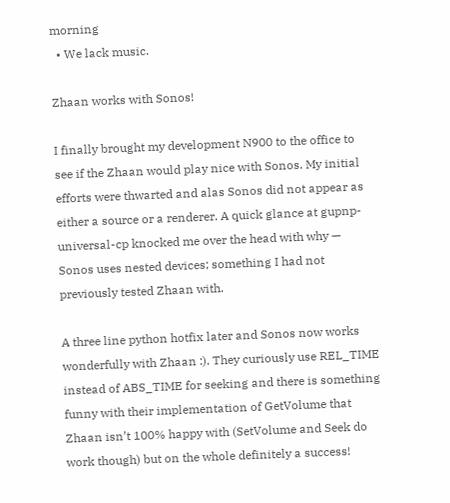morning
  • We lack music.

Zhaan works with Sonos!

I finally brought my development N900 to the office to see if the Zhaan would play nice with Sonos. My initial efforts were thwarted and alas Sonos did not appear as either a source or a renderer. A quick glance at gupnp-universal-cp knocked me over the head with why — Sonos uses nested devices; something I had not previously tested Zhaan with.

A three line python hotfix later and Sonos now works wonderfully with Zhaan :). They curiously use REL_TIME instead of ABS_TIME for seeking and there is something funny with their implementation of GetVolume that Zhaan isn’t 100% happy with (SetVolume and Seek do work though) but on the whole definitely a success!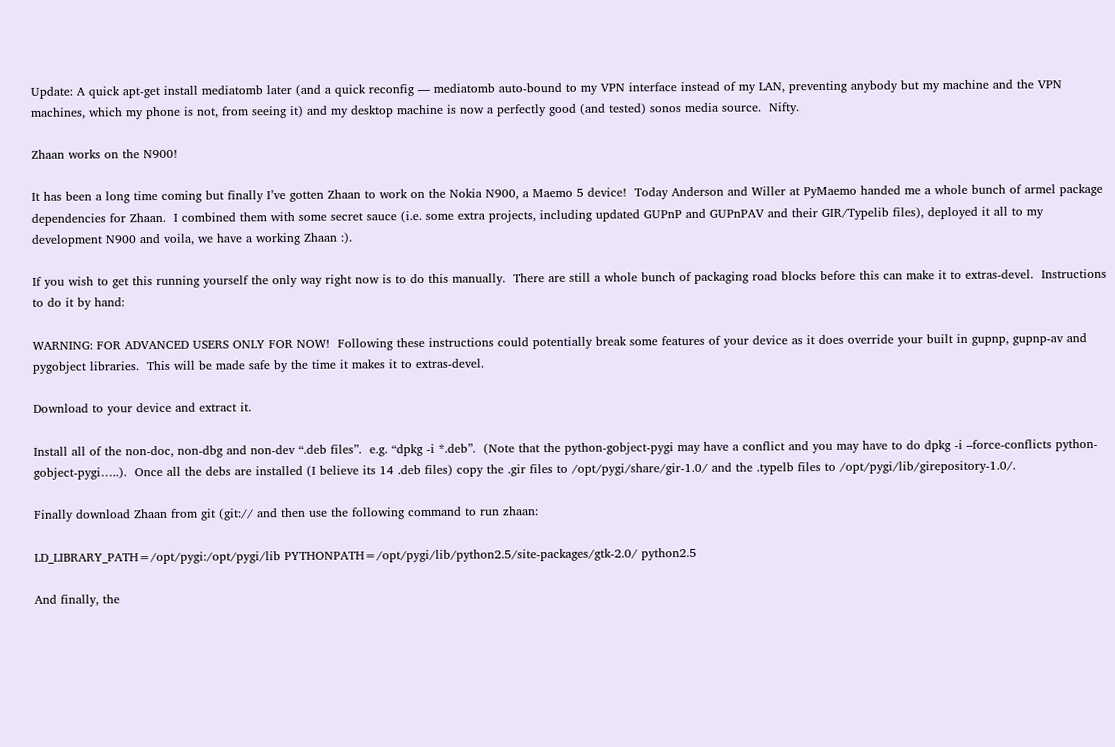Update: A quick apt-get install mediatomb later (and a quick reconfig — mediatomb auto-bound to my VPN interface instead of my LAN, preventing anybody but my machine and the VPN machines, which my phone is not, from seeing it) and my desktop machine is now a perfectly good (and tested) sonos media source.  Nifty.

Zhaan works on the N900!

It has been a long time coming but finally I’ve gotten Zhaan to work on the Nokia N900, a Maemo 5 device!  Today Anderson and Willer at PyMaemo handed me a whole bunch of armel package dependencies for Zhaan.  I combined them with some secret sauce (i.e. some extra projects, including updated GUPnP and GUPnPAV and their GIR/Typelib files), deployed it all to my development N900 and voila, we have a working Zhaan :).

If you wish to get this running yourself the only way right now is to do this manually.  There are still a whole bunch of packaging road blocks before this can make it to extras-devel.  Instructions to do it by hand:

WARNING: FOR ADVANCED USERS ONLY FOR NOW!  Following these instructions could potentially break some features of your device as it does override your built in gupnp, gupnp-av and pygobject libraries.  This will be made safe by the time it makes it to extras-devel.

Download to your device and extract it.

Install all of the non-doc, non-dbg and non-dev “.deb files”.  e.g. “dpkg -i *.deb”.  (Note that the python-gobject-pygi may have a conflict and you may have to do dpkg -i –force-conflicts python-gobject-pygi…..).  Once all the debs are installed (I believe its 14 .deb files) copy the .gir files to /opt/pygi/share/gir-1.0/ and the .typelb files to /opt/pygi/lib/girepository-1.0/.

Finally download Zhaan from git (git:// and then use the following command to run zhaan:

LD_LIBRARY_PATH=/opt/pygi:/opt/pygi/lib PYTHONPATH=/opt/pygi/lib/python2.5/site-packages/gtk-2.0/ python2.5

And finally, the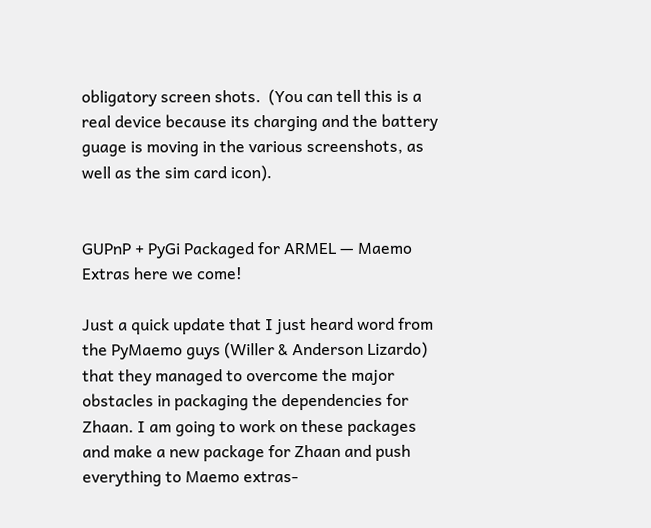obligatory screen shots.  (You can tell this is a real device because its charging and the battery guage is moving in the various screenshots, as well as the sim card icon).


GUPnP + PyGi Packaged for ARMEL — Maemo Extras here we come!

Just a quick update that I just heard word from the PyMaemo guys (Willer & Anderson Lizardo) that they managed to overcome the major obstacles in packaging the dependencies for Zhaan. I am going to work on these packages and make a new package for Zhaan and push everything to Maemo extras-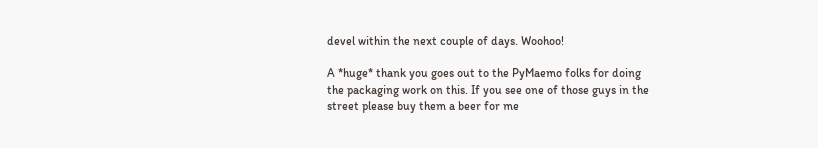devel within the next couple of days. Woohoo!

A *huge* thank you goes out to the PyMaemo folks for doing the packaging work on this. If you see one of those guys in the street please buy them a beer for me